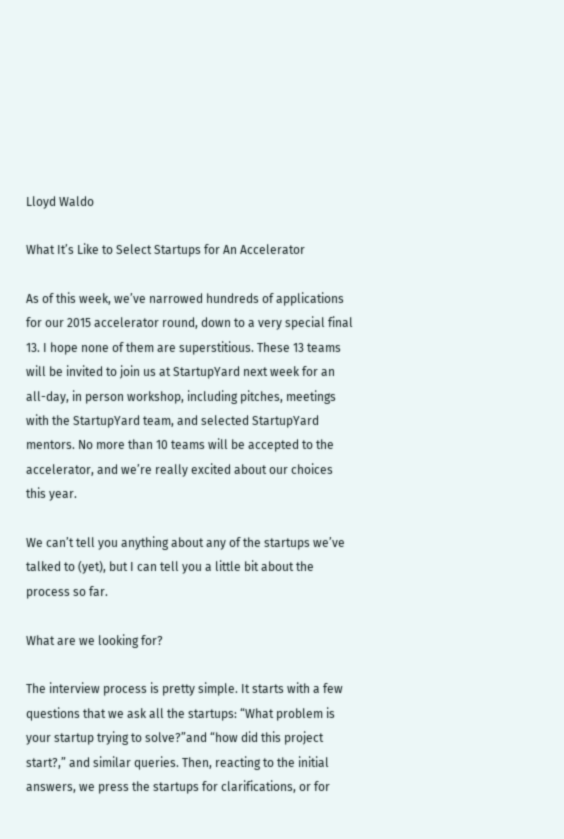Lloyd Waldo

What It’s Like to Select Startups for An Accelerator

As of this week, we’ve narrowed hundreds of applications for our 2015 accelerator round, down to a very special final 13. I hope none of them are superstitious. These 13 teams will be invited to join us at StartupYard next week for an all-day, in person workshop, including pitches, meetings with the StartupYard team, and selected StartupYard mentors. No more than 10 teams will be accepted to the accelerator, and we’re really excited about our choices this year.

We can’t tell you anything about any of the startups we’ve talked to (yet), but I can tell you a little bit about the process so far.

What are we looking for?

The interview process is pretty simple. It starts with a few questions that we ask all the startups: “What problem is your startup trying to solve?”and “how did this project start?,” and similar queries. Then, reacting to the initial answers, we press the startups for clarifications, or for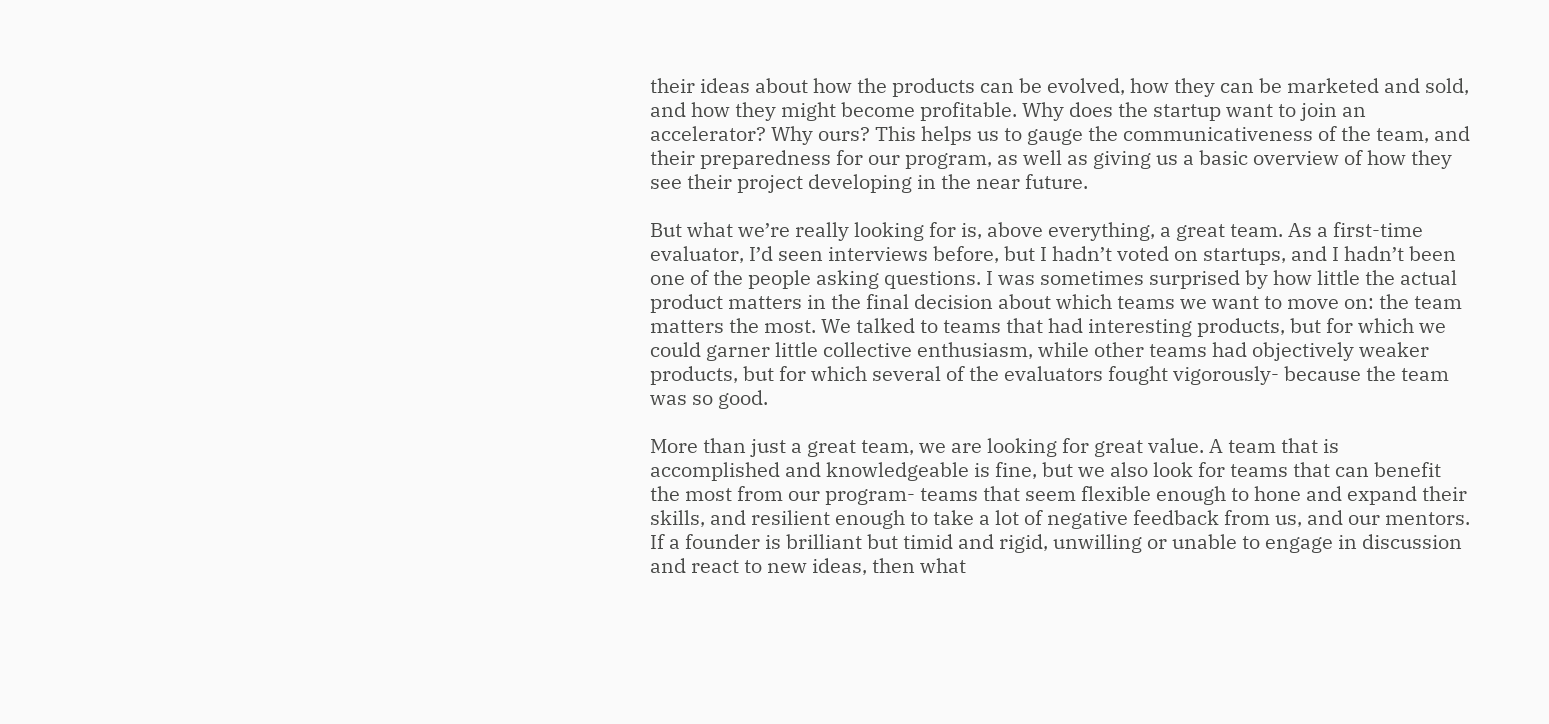their ideas about how the products can be evolved, how they can be marketed and sold, and how they might become profitable. Why does the startup want to join an accelerator? Why ours? This helps us to gauge the communicativeness of the team, and their preparedness for our program, as well as giving us a basic overview of how they see their project developing in the near future.

But what we’re really looking for is, above everything, a great team. As a first-time evaluator, I’d seen interviews before, but I hadn’t voted on startups, and I hadn’t been one of the people asking questions. I was sometimes surprised by how little the actual product matters in the final decision about which teams we want to move on: the team matters the most. We talked to teams that had interesting products, but for which we could garner little collective enthusiasm, while other teams had objectively weaker products, but for which several of the evaluators fought vigorously- because the team was so good.

More than just a great team, we are looking for great value. A team that is accomplished and knowledgeable is fine, but we also look for teams that can benefit the most from our program- teams that seem flexible enough to hone and expand their skills, and resilient enough to take a lot of negative feedback from us, and our mentors. If a founder is brilliant but timid and rigid, unwilling or unable to engage in discussion and react to new ideas, then what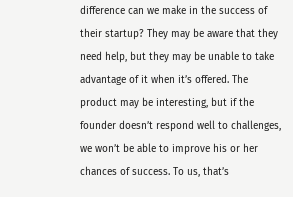difference can we make in the success of their startup? They may be aware that they need help, but they may be unable to take advantage of it when it’s offered. The product may be interesting, but if the founder doesn’t respond well to challenges, we won’t be able to improve his or her chances of success. To us, that’s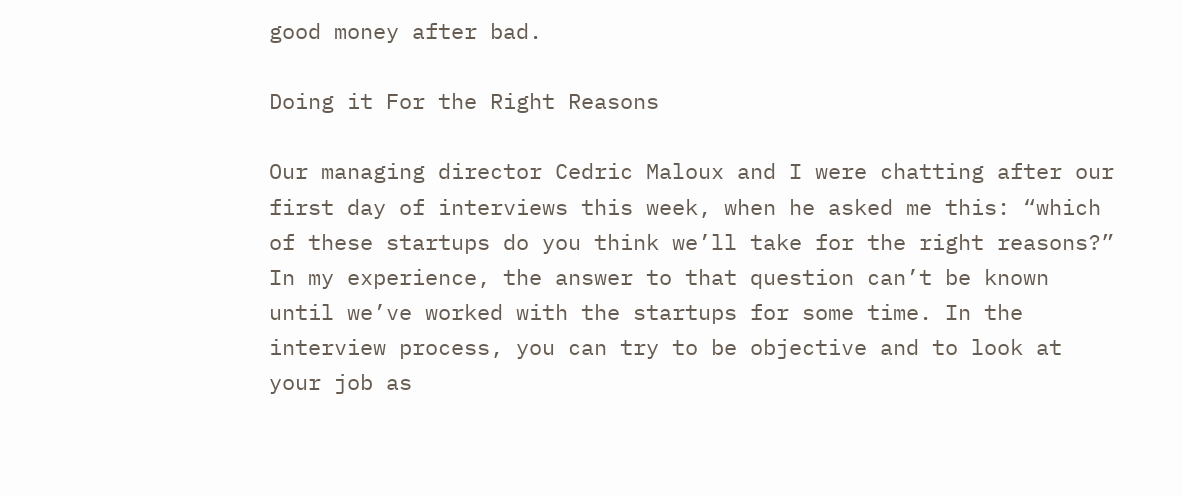good money after bad.

Doing it For the Right Reasons

Our managing director Cedric Maloux and I were chatting after our first day of interviews this week, when he asked me this: “which of these startups do you think we’ll take for the right reasons?” In my experience, the answer to that question can’t be known until we’ve worked with the startups for some time. In the interview process, you can try to be objective and to look at your job as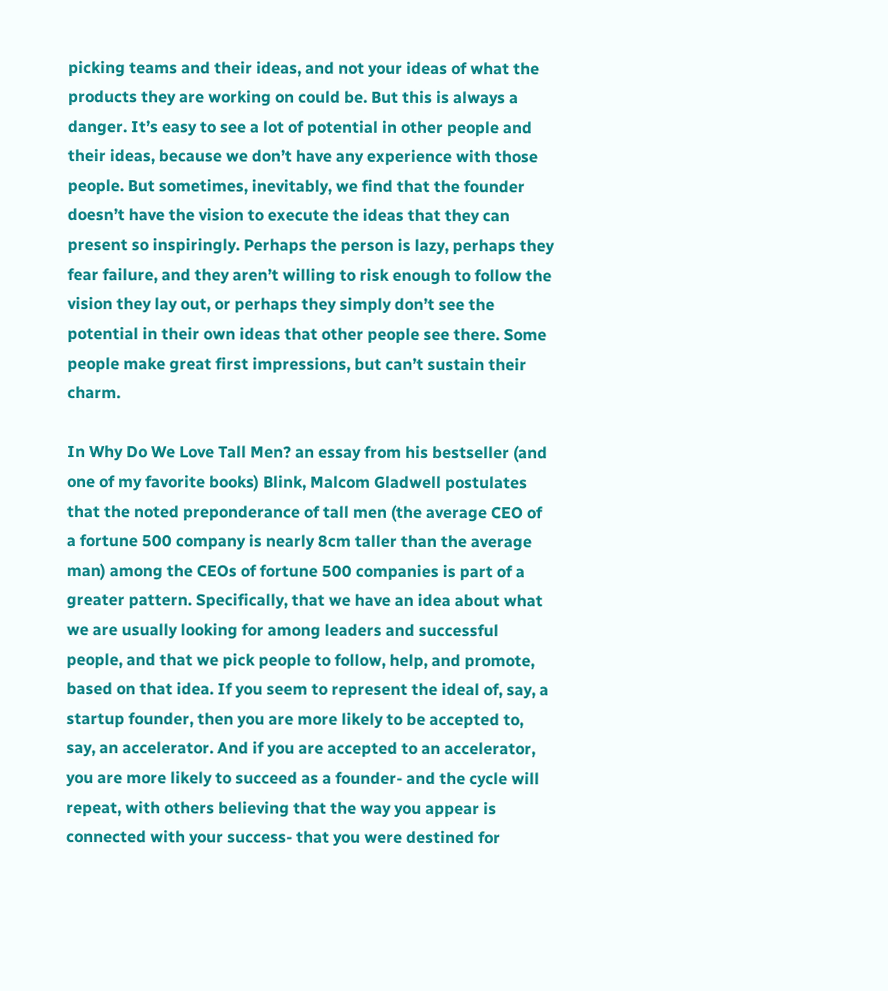picking teams and their ideas, and not your ideas of what the products they are working on could be. But this is always a danger. It’s easy to see a lot of potential in other people and their ideas, because we don’t have any experience with those people. But sometimes, inevitably, we find that the founder doesn’t have the vision to execute the ideas that they can present so inspiringly. Perhaps the person is lazy, perhaps they fear failure, and they aren’t willing to risk enough to follow the vision they lay out, or perhaps they simply don’t see the potential in their own ideas that other people see there. Some people make great first impressions, but can’t sustain their charm.

In Why Do We Love Tall Men? an essay from his bestseller (and one of my favorite books) Blink, Malcom Gladwell postulates that the noted preponderance of tall men (the average CEO of a fortune 500 company is nearly 8cm taller than the average man) among the CEOs of fortune 500 companies is part of a greater pattern. Specifically, that we have an idea about what we are usually looking for among leaders and successful people, and that we pick people to follow, help, and promote, based on that idea. If you seem to represent the ideal of, say, a startup founder, then you are more likely to be accepted to, say, an accelerator. And if you are accepted to an accelerator, you are more likely to succeed as a founder- and the cycle will repeat, with others believing that the way you appear is connected with your success- that you were destined for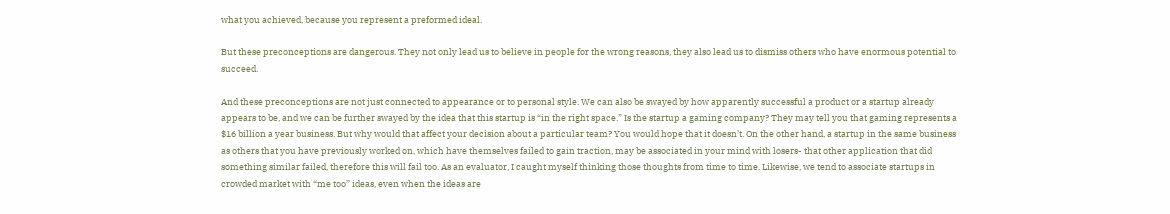what you achieved, because you represent a preformed ideal.

But these preconceptions are dangerous. They not only lead us to believe in people for the wrong reasons, they also lead us to dismiss others who have enormous potential to succeed.

And these preconceptions are not just connected to appearance or to personal style. We can also be swayed by how apparently successful a product or a startup already appears to be, and we can be further swayed by the idea that this startup is “in the right space.” Is the startup a gaming company? They may tell you that gaming represents a $16 billion a year business. But why would that affect your decision about a particular team? You would hope that it doesn’t. On the other hand, a startup in the same business as others that you have previously worked on, which have themselves failed to gain traction, may be associated in your mind with losers- that other application that did something similar failed, therefore this will fail too. As an evaluator, I caught myself thinking those thoughts from time to time. Likewise, we tend to associate startups in crowded market with “me too” ideas, even when the ideas are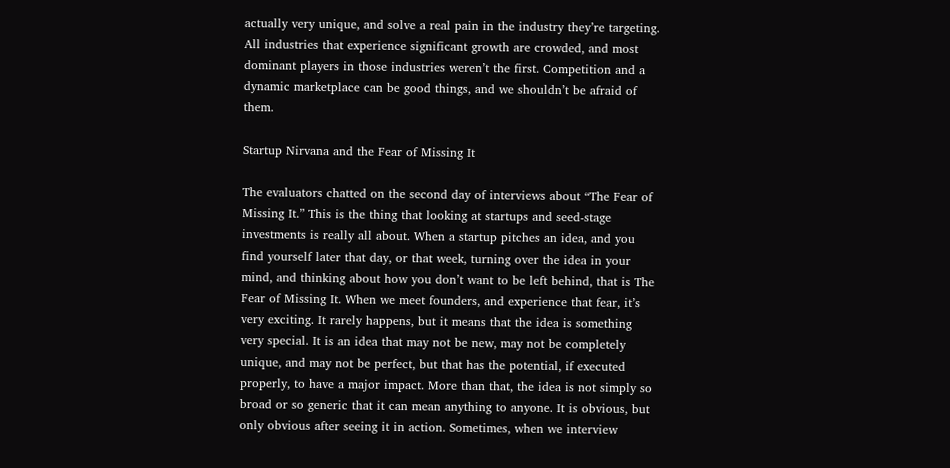actually very unique, and solve a real pain in the industry they’re targeting. All industries that experience significant growth are crowded, and most dominant players in those industries weren’t the first. Competition and a dynamic marketplace can be good things, and we shouldn’t be afraid of them.

Startup Nirvana and the Fear of Missing It

The evaluators chatted on the second day of interviews about “The Fear of Missing It.” This is the thing that looking at startups and seed-stage investments is really all about. When a startup pitches an idea, and you find yourself later that day, or that week, turning over the idea in your mind, and thinking about how you don’t want to be left behind, that is The Fear of Missing It. When we meet founders, and experience that fear, it’s very exciting. It rarely happens, but it means that the idea is something very special. It is an idea that may not be new, may not be completely unique, and may not be perfect, but that has the potential, if executed properly, to have a major impact. More than that, the idea is not simply so broad or so generic that it can mean anything to anyone. It is obvious, but only obvious after seeing it in action. Sometimes, when we interview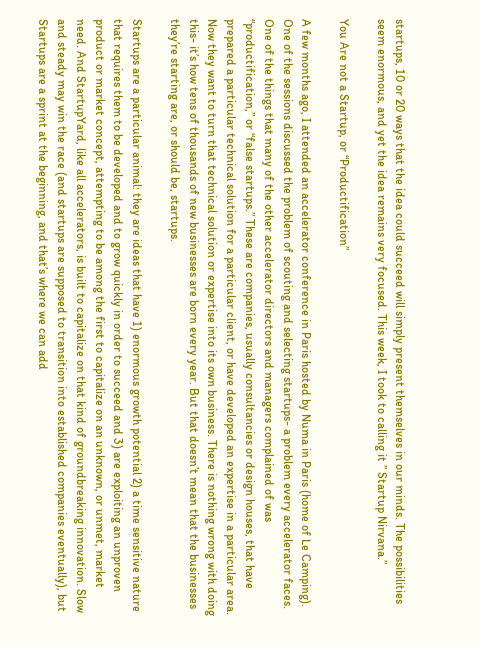startups, 10 or 20 ways that the idea could succeed will simply present themselves in our minds. The possibilities seem enormous, and yet the idea remains very focused. This week, I took to calling it ” Startup Nirvana.”

You Are not a Startup, or “Productification”

A few months ago, I attended an accelerator conference in Paris hosted by Numa in Paris (home of Le Camping). One of the sessions discussed the problem of scouting and selecting startups- a problem every accelerator faces. One of the things that many of the other accelerator directors and managers complained of was “productification,” or “false startups.” These are companies, usually consultancies or design houses, that have prepared a particular technical solution for a particular client, or have developed an expertise in a particular area. Now they want to turn that technical solution or expertise into its own business. There is nothing wrong with doing this- it’s how tens of thousands of new businesses are born every year. But that doesn’t mean that the businesses they’re starting are, or should be, startups.

Startups are a particular animal: they are ideas that have 1) enormous growth potential 2) a time sensitive nature that requires them to be developed and to grow quickly in order to succeed and 3) are exploiting an unproven product or market concept, attempting to be among the first to capitalize on an unknown, or unmet, market need. And StartupYard, like all accelerators, is built to capitalize on that kind of groundbreaking innovation. Slow and steady may win the race (and startups are supposed to transition into established companies eventually), but Startups are a sprint at the beginning, and that’s where we can add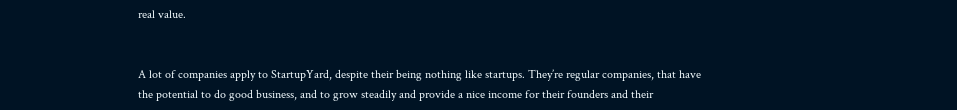real value.


A lot of companies apply to StartupYard, despite their being nothing like startups. They’re regular companies, that have the potential to do good business, and to grow steadily and provide a nice income for their founders and their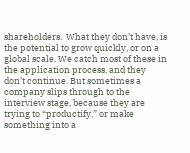shareholders.  What they don’t have, is the potential to grow quickly, or on a global scale. We catch most of these in the application process, and they don’t continue. But sometimes a company slips through to the interview stage, because they are trying to “productify,” or make something into a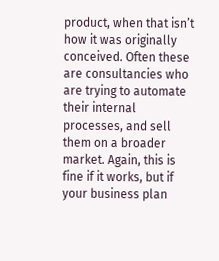product, when that isn’t how it was originally conceived. Often these are consultancies who are trying to automate their internal processes, and sell them on a broader market. Again, this is fine if it works, but if your business plan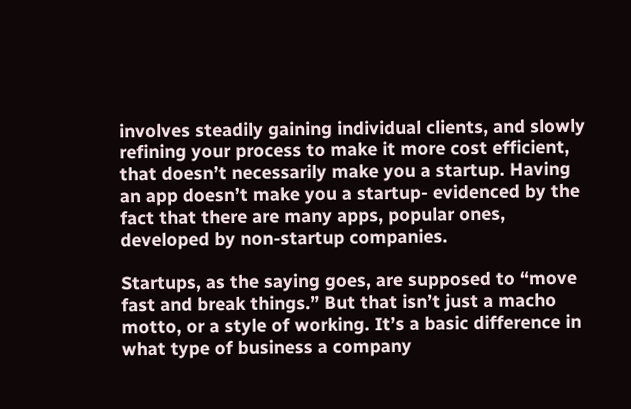involves steadily gaining individual clients, and slowly refining your process to make it more cost efficient, that doesn’t necessarily make you a startup. Having an app doesn’t make you a startup- evidenced by the fact that there are many apps, popular ones, developed by non-startup companies.

Startups, as the saying goes, are supposed to “move fast and break things.” But that isn’t just a macho motto, or a style of working. It’s a basic difference in what type of business a company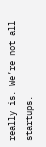really is. We’re not all startups.